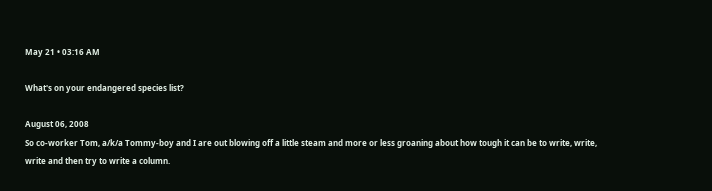May 21 • 03:16 AM

What's on your endangered species list?

August 06, 2008
So co-worker Tom, a/k/a Tommy-boy and I are out blowing off a little steam and more or less groaning about how tough it can be to write, write, write and then try to write a column.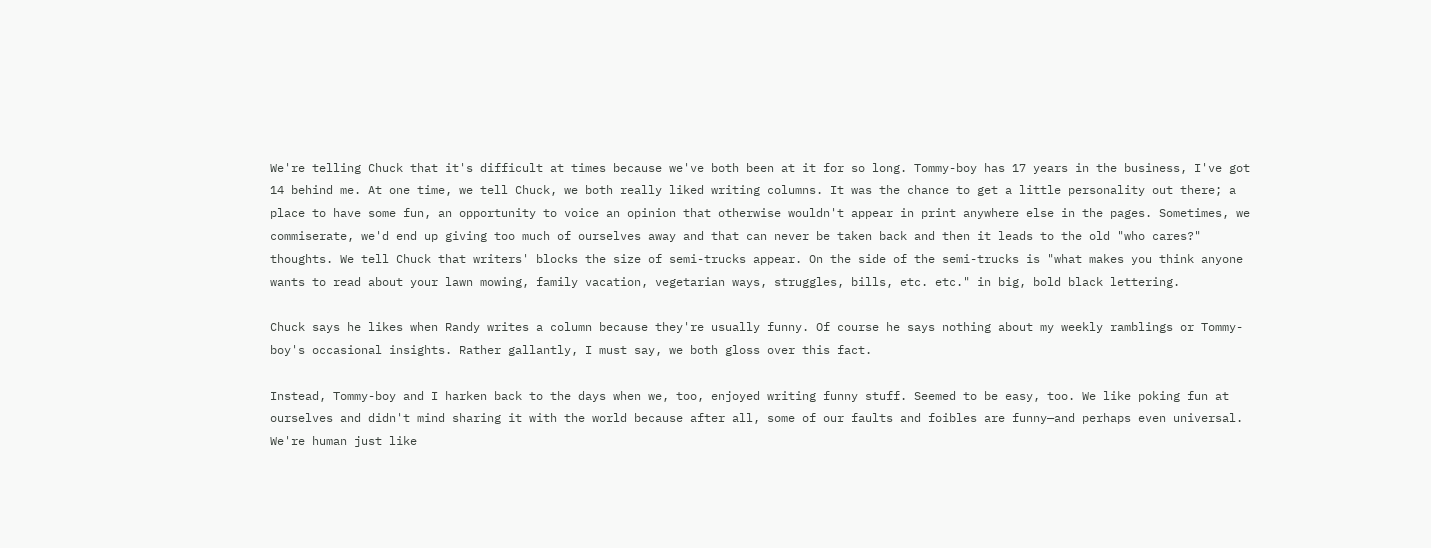We're telling Chuck that it's difficult at times because we've both been at it for so long. Tommy-boy has 17 years in the business, I've got 14 behind me. At one time, we tell Chuck, we both really liked writing columns. It was the chance to get a little personality out there; a place to have some fun, an opportunity to voice an opinion that otherwise wouldn't appear in print anywhere else in the pages. Sometimes, we commiserate, we'd end up giving too much of ourselves away and that can never be taken back and then it leads to the old "who cares?" thoughts. We tell Chuck that writers' blocks the size of semi-trucks appear. On the side of the semi-trucks is "what makes you think anyone wants to read about your lawn mowing, family vacation, vegetarian ways, struggles, bills, etc. etc." in big, bold black lettering.

Chuck says he likes when Randy writes a column because they're usually funny. Of course he says nothing about my weekly ramblings or Tommy-boy's occasional insights. Rather gallantly, I must say, we both gloss over this fact.

Instead, Tommy-boy and I harken back to the days when we, too, enjoyed writing funny stuff. Seemed to be easy, too. We like poking fun at ourselves and didn't mind sharing it with the world because after all, some of our faults and foibles are funny—and perhaps even universal. We're human just like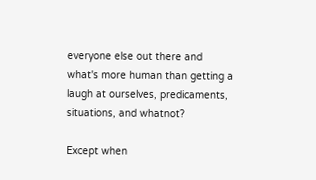everyone else out there and what's more human than getting a laugh at ourselves, predicaments, situations, and whatnot?

Except when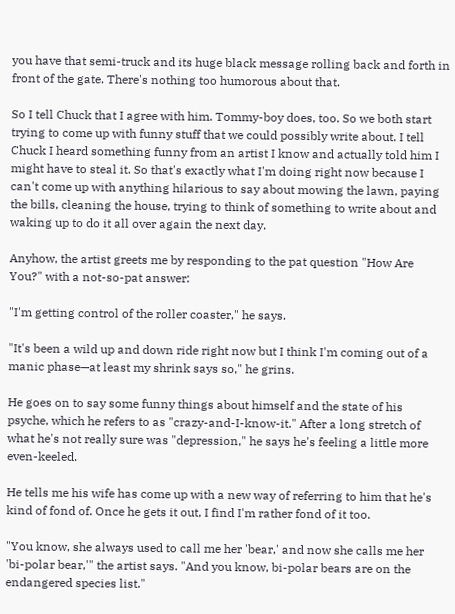you have that semi-truck and its huge black message rolling back and forth in front of the gate. There's nothing too humorous about that.

So I tell Chuck that I agree with him. Tommy-boy does, too. So we both start trying to come up with funny stuff that we could possibly write about. I tell Chuck I heard something funny from an artist I know and actually told him I might have to steal it. So that's exactly what I'm doing right now because I can't come up with anything hilarious to say about mowing the lawn, paying the bills, cleaning the house, trying to think of something to write about and waking up to do it all over again the next day.

Anyhow, the artist greets me by responding to the pat question "How Are You?" with a not-so-pat answer:

"I'm getting control of the roller coaster," he says.

"It's been a wild up and down ride right now but I think I'm coming out of a manic phase—at least my shrink says so," he grins.

He goes on to say some funny things about himself and the state of his psyche, which he refers to as "crazy-and-I-know-it." After a long stretch of what he's not really sure was "depression," he says he's feeling a little more even-keeled.

He tells me his wife has come up with a new way of referring to him that he's kind of fond of. Once he gets it out, I find I'm rather fond of it too.

"You know, she always used to call me her 'bear,' and now she calls me her 'bi-polar bear,'" the artist says. "And you know, bi-polar bears are on the endangered species list."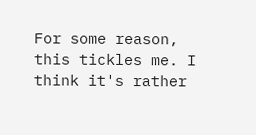For some reason, this tickles me. I think it's rather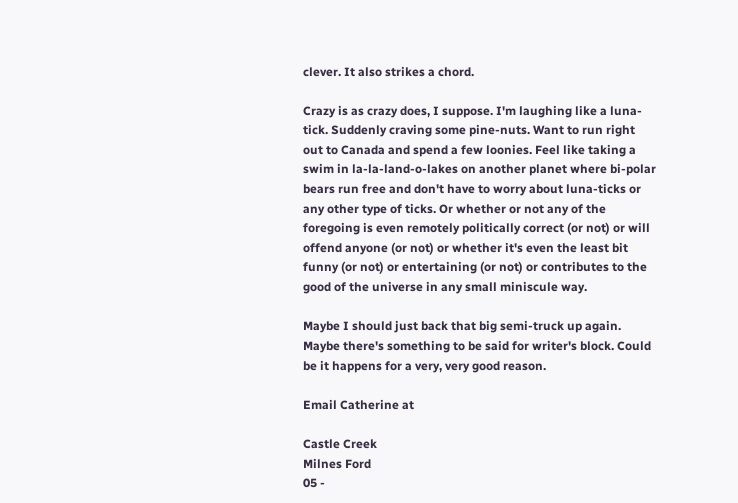clever. It also strikes a chord.

Crazy is as crazy does, I suppose. I'm laughing like a luna-tick. Suddenly craving some pine-nuts. Want to run right out to Canada and spend a few loonies. Feel like taking a swim in la-la-land-o-lakes on another planet where bi-polar bears run free and don't have to worry about luna-ticks or any other type of ticks. Or whether or not any of the foregoing is even remotely politically correct (or not) or will offend anyone (or not) or whether it's even the least bit funny (or not) or entertaining (or not) or contributes to the good of the universe in any small miniscule way.

Maybe I should just back that big semi-truck up again. Maybe there's something to be said for writer's block. Could be it happens for a very, very good reason.

Email Catherine at

Castle Creek
Milnes Ford
05 -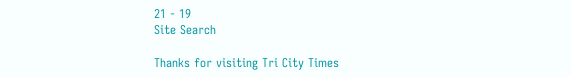21 - 19
Site Search

Thanks for visiting Tri City Times